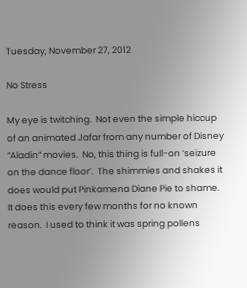Tuesday, November 27, 2012

No Stress

My eye is twitching.  Not even the simple hiccup of an animated Jafar from any number of Disney “Aladin” movies.  No, this thing is full-on ‘seizure on the dance floor’.  The shimmies and shakes it does would put Pinkamena Diane Pie to shame.  It does this every few months for no known reason.  I used to think it was spring pollens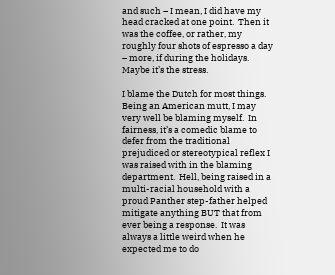and such – I mean, I did have my head cracked at one point.  Then it was the coffee, or rather, my roughly four shots of espresso a day – more, if during the holidays.  Maybe it’s the stress.

I blame the Dutch for most things.  Being an American mutt, I may very well be blaming myself.  In fairness, it’s a comedic blame to defer from the traditional prejudiced or stereotypical reflex I was raised with in the blaming department.  Hell, being raised in a multi-racial household with a proud Panther step-father helped mitigate anything BUT that from ever being a response.  It was always a little weird when he expected me to do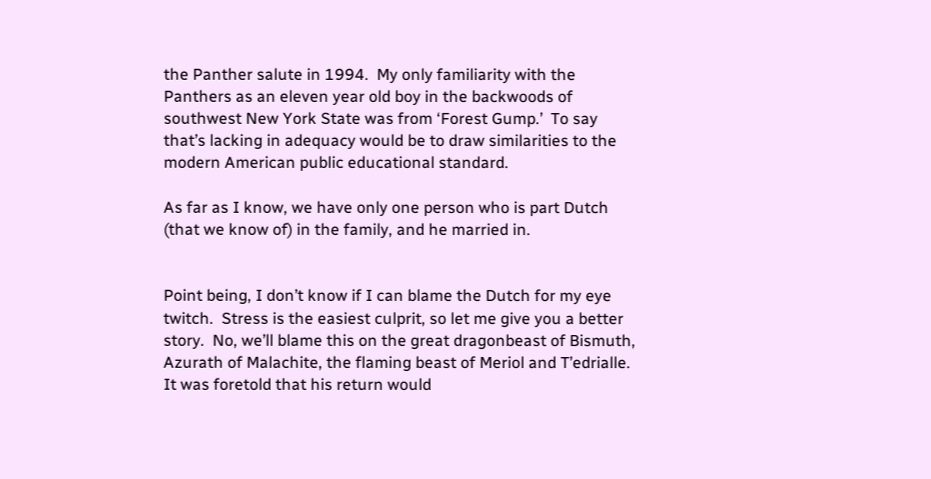the Panther salute in 1994.  My only familiarity with the Panthers as an eleven year old boy in the backwoods of southwest New York State was from ‘Forest Gump.’  To say that’s lacking in adequacy would be to draw similarities to the modern American public educational standard.

As far as I know, we have only one person who is part Dutch (that we know of) in the family, and he married in.


Point being, I don’t know if I can blame the Dutch for my eye twitch.  Stress is the easiest culprit, so let me give you a better story.  No, we’ll blame this on the great dragonbeast of Bismuth, Azurath of Malachite, the flaming beast of Meriol and T’edrialle.  It was foretold that his return would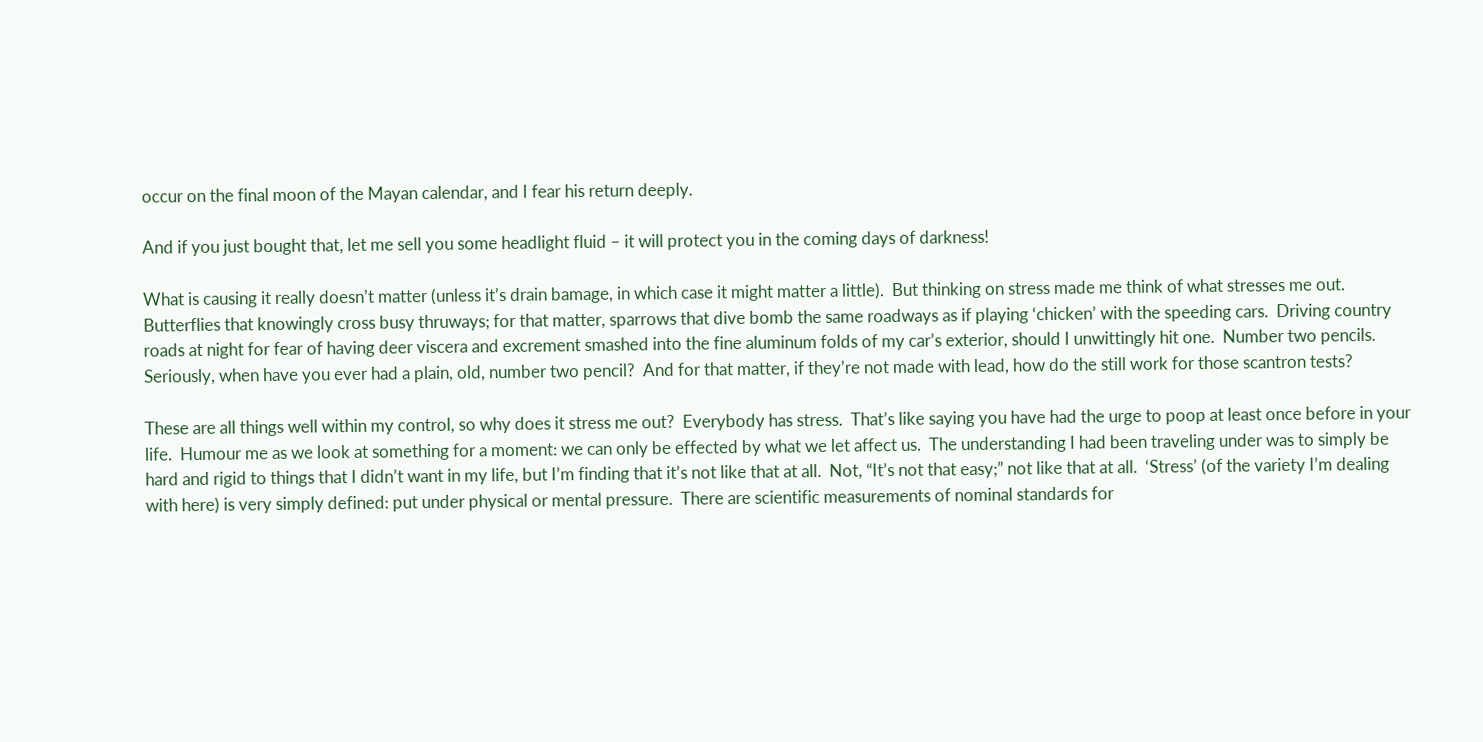occur on the final moon of the Mayan calendar, and I fear his return deeply.

And if you just bought that, let me sell you some headlight fluid – it will protect you in the coming days of darkness!

What is causing it really doesn’t matter (unless it’s drain bamage, in which case it might matter a little).  But thinking on stress made me think of what stresses me out.  Butterflies that knowingly cross busy thruways; for that matter, sparrows that dive bomb the same roadways as if playing ‘chicken’ with the speeding cars.  Driving country roads at night for fear of having deer viscera and excrement smashed into the fine aluminum folds of my car’s exterior, should I unwittingly hit one.  Number two pencils.  Seriously, when have you ever had a plain, old, number two pencil?  And for that matter, if they’re not made with lead, how do the still work for those scantron tests?

These are all things well within my control, so why does it stress me out?  Everybody has stress.  That’s like saying you have had the urge to poop at least once before in your life.  Humour me as we look at something for a moment: we can only be effected by what we let affect us.  The understanding I had been traveling under was to simply be hard and rigid to things that I didn’t want in my life, but I’m finding that it’s not like that at all.  Not, “It’s not that easy;” not like that at all.  ‘Stress’ (of the variety I’m dealing with here) is very simply defined: put under physical or mental pressure.  There are scientific measurements of nominal standards for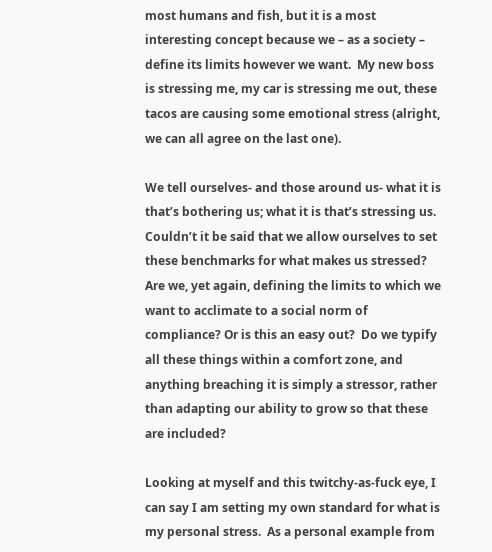most humans and fish, but it is a most interesting concept because we – as a society – define its limits however we want.  My new boss is stressing me, my car is stressing me out, these tacos are causing some emotional stress (alright, we can all agree on the last one).

We tell ourselves- and those around us- what it is that’s bothering us; what it is that’s stressing us.  Couldn’t it be said that we allow ourselves to set these benchmarks for what makes us stressed?   Are we, yet again, defining the limits to which we want to acclimate to a social norm of compliance? Or is this an easy out?  Do we typify all these things within a comfort zone, and anything breaching it is simply a stressor, rather than adapting our ability to grow so that these are included?

Looking at myself and this twitchy-as-fuck eye, I can say I am setting my own standard for what is my personal stress.  As a personal example from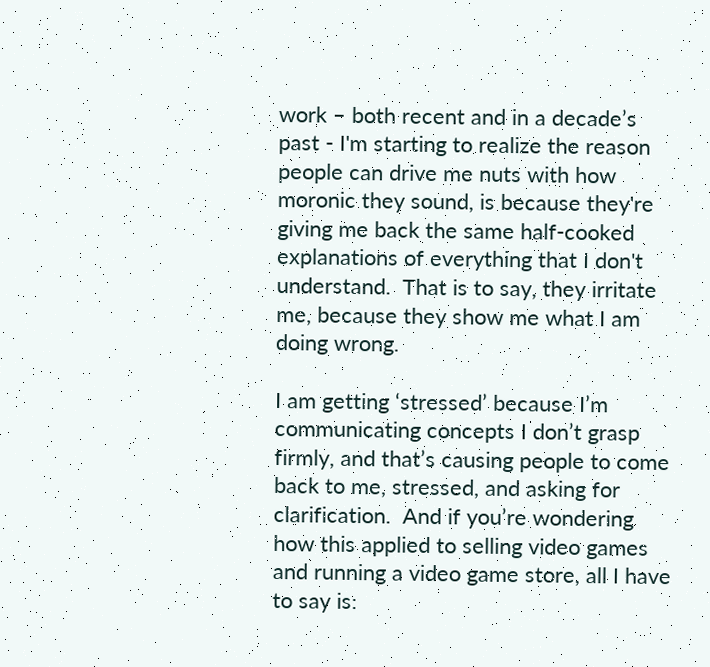work – both recent and in a decade’s past - I'm starting to realize the reason people can drive me nuts with how moronic they sound, is because they're giving me back the same half-cooked explanations of everything that I don't understand.  That is to say, they irritate me, because they show me what I am doing wrong.

I am getting ‘stressed’ because I’m communicating concepts I don’t grasp firmly, and that’s causing people to come back to me, stressed, and asking for clarification.  And if you’re wondering how this applied to selling video games and running a video game store, all I have to say is: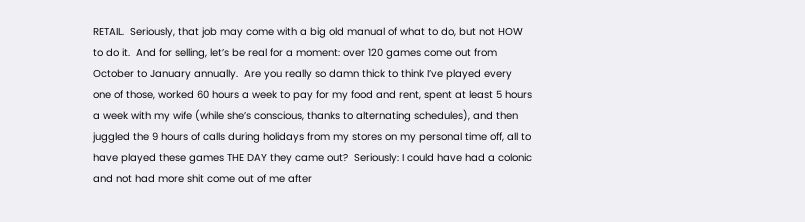RETAIL.  Seriously, that job may come with a big old manual of what to do, but not HOW to do it.  And for selling, let’s be real for a moment: over 120 games come out from October to January annually.  Are you really so damn thick to think I’ve played every one of those, worked 60 hours a week to pay for my food and rent, spent at least 5 hours a week with my wife (while she’s conscious, thanks to alternating schedules), and then juggled the 9 hours of calls during holidays from my stores on my personal time off, all to have played these games THE DAY they came out?  Seriously: I could have had a colonic and not had more shit come out of me after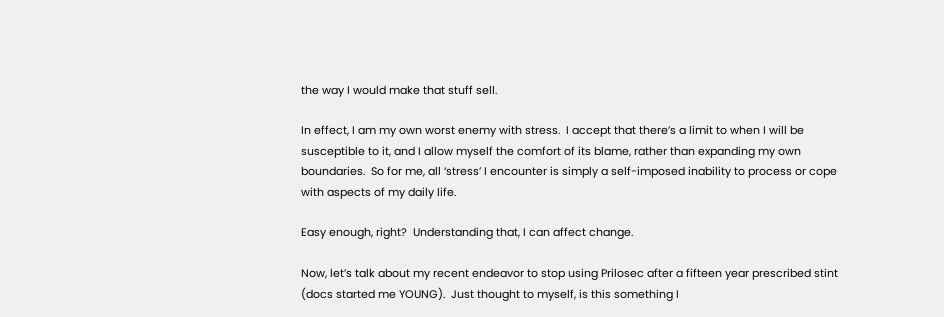the way I would make that stuff sell.

In effect, I am my own worst enemy with stress.  I accept that there’s a limit to when I will be susceptible to it, and I allow myself the comfort of its blame, rather than expanding my own boundaries.  So for me, all ‘stress’ I encounter is simply a self-imposed inability to process or cope with aspects of my daily life.

Easy enough, right?  Understanding that, I can affect change.

Now, let’s talk about my recent endeavor to stop using Prilosec after a fifteen year prescribed stint (docs started me YOUNG).  Just thought to myself, is this something I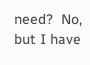need?  No, but I have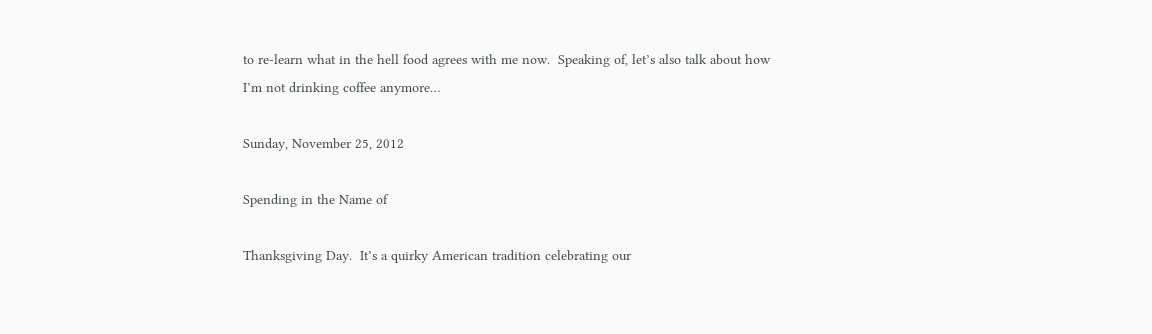to re-learn what in the hell food agrees with me now.  Speaking of, let’s also talk about how I’m not drinking coffee anymore…

Sunday, November 25, 2012

Spending in the Name of

Thanksgiving Day.  It’s a quirky American tradition celebrating our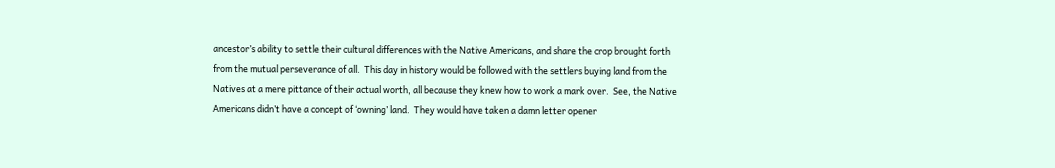ancestor’s ability to settle their cultural differences with the Native Americans, and share the crop brought forth from the mutual perseverance of all.  This day in history would be followed with the settlers buying land from the Natives at a mere pittance of their actual worth, all because they knew how to work a mark over.  See, the Native Americans didn’t have a concept of ‘owning’ land.  They would have taken a damn letter opener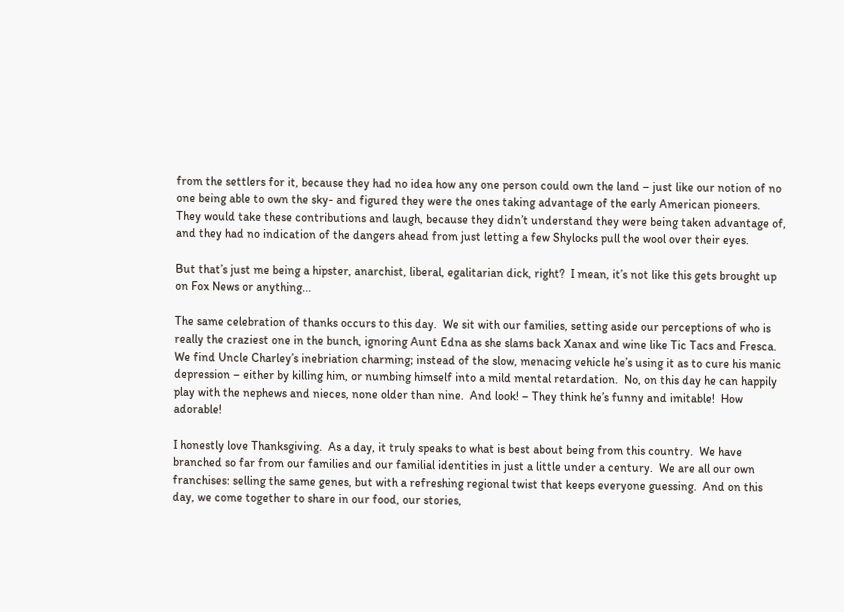from the settlers for it, because they had no idea how any one person could own the land – just like our notion of no one being able to own the sky- and figured they were the ones taking advantage of the early American pioneers.  They would take these contributions and laugh, because they didn’t understand they were being taken advantage of, and they had no indication of the dangers ahead from just letting a few Shylocks pull the wool over their eyes.

But that’s just me being a hipster, anarchist, liberal, egalitarian dick, right?  I mean, it’s not like this gets brought up on Fox News or anything...

The same celebration of thanks occurs to this day.  We sit with our families, setting aside our perceptions of who is really the craziest one in the bunch, ignoring Aunt Edna as she slams back Xanax and wine like Tic Tacs and Fresca.  We find Uncle Charley’s inebriation charming; instead of the slow, menacing vehicle he’s using it as to cure his manic depression – either by killing him, or numbing himself into a mild mental retardation.  No, on this day he can happily play with the nephews and nieces, none older than nine.  And look! – They think he’s funny and imitable!  How adorable!

I honestly love Thanksgiving.  As a day, it truly speaks to what is best about being from this country.  We have branched so far from our families and our familial identities in just a little under a century.  We are all our own franchises: selling the same genes, but with a refreshing regional twist that keeps everyone guessing.  And on this day, we come together to share in our food, our stories,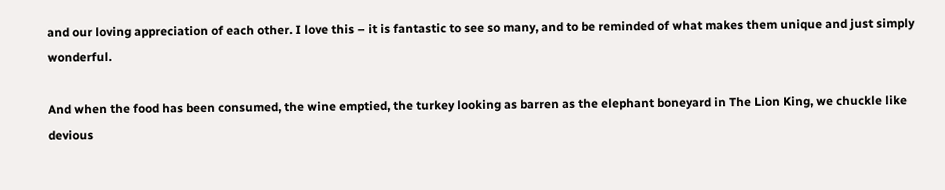and our loving appreciation of each other. I love this – it is fantastic to see so many, and to be reminded of what makes them unique and just simply wonderful.

And when the food has been consumed, the wine emptied, the turkey looking as barren as the elephant boneyard in The Lion King, we chuckle like devious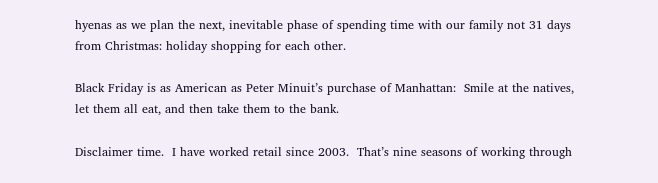hyenas as we plan the next, inevitable phase of spending time with our family not 31 days from Christmas: holiday shopping for each other.

Black Friday is as American as Peter Minuit’s purchase of Manhattan:  Smile at the natives, let them all eat, and then take them to the bank.

Disclaimer time.  I have worked retail since 2003.  That’s nine seasons of working through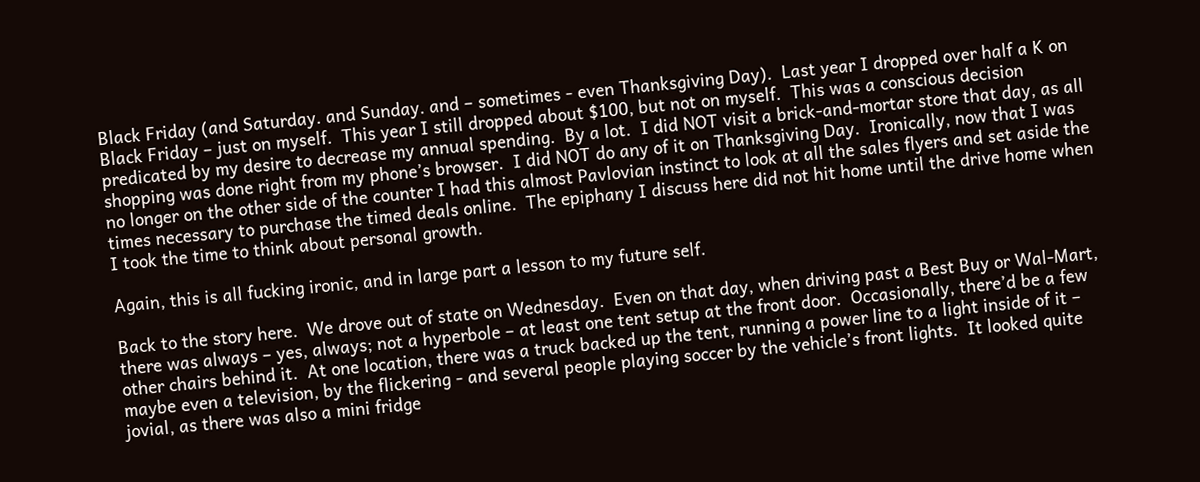Black Friday (and Saturday. and Sunday. and – sometimes - even Thanksgiving Day).  Last year I dropped over half a K on Black Friday – just on myself.  This year I still dropped about $100, but not on myself.  This was a conscious decision predicated by my desire to decrease my annual spending.  By a lot.  I did NOT visit a brick-and-mortar store that day, as all shopping was done right from my phone’s browser.  I did NOT do any of it on Thanksgiving Day.  Ironically, now that I was no longer on the other side of the counter I had this almost Pavlovian instinct to look at all the sales flyers and set aside the times necessary to purchase the timed deals online.  The epiphany I discuss here did not hit home until the drive home when I took the time to think about personal growth.

Again, this is all fucking ironic, and in large part a lesson to my future self.

Back to the story here.  We drove out of state on Wednesday.  Even on that day, when driving past a Best Buy or Wal-Mart, there was always – yes, always; not a hyperbole – at least one tent setup at the front door.  Occasionally, there’d be a few other chairs behind it.  At one location, there was a truck backed up the tent, running a power line to a light inside of it – maybe even a television, by the flickering - and several people playing soccer by the vehicle’s front lights.  It looked quite jovial, as there was also a mini fridge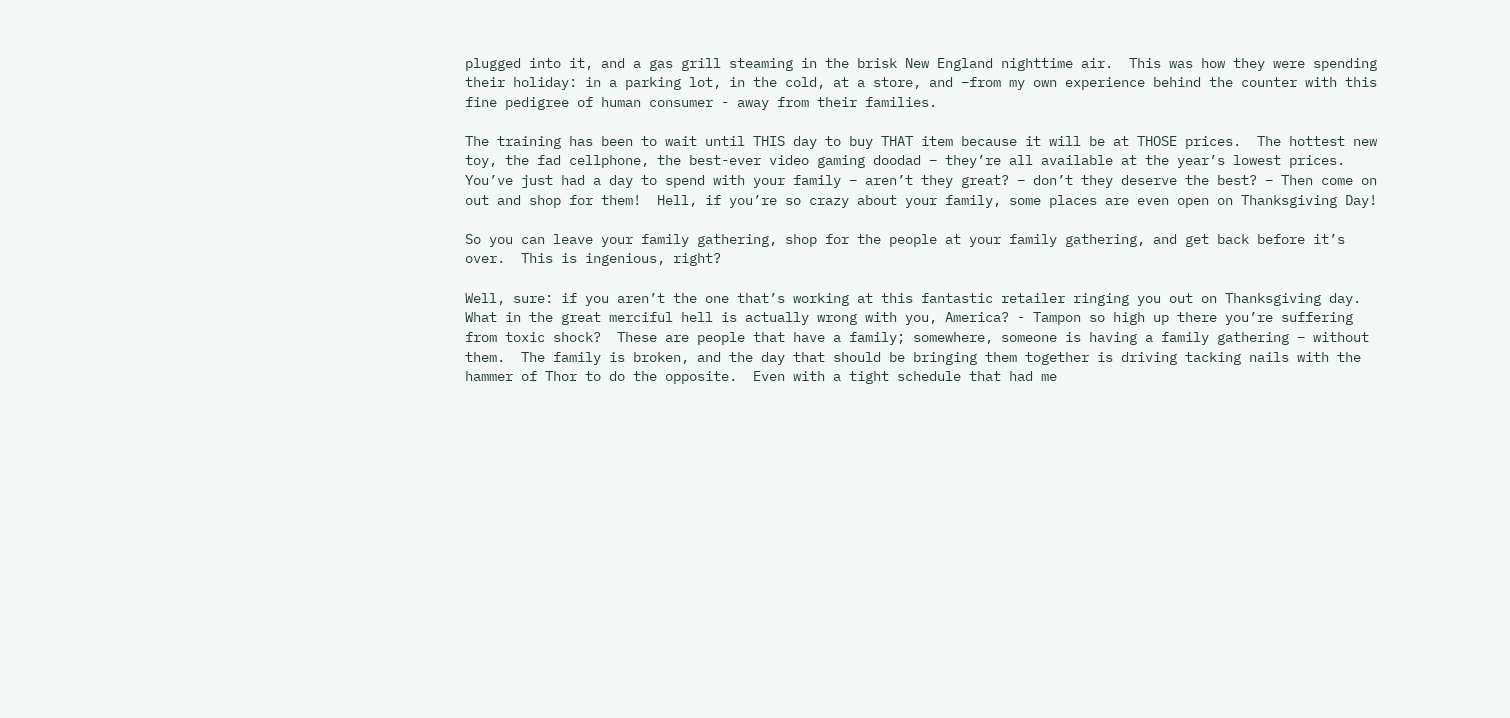plugged into it, and a gas grill steaming in the brisk New England nighttime air.  This was how they were spending their holiday: in a parking lot, in the cold, at a store, and –from my own experience behind the counter with this fine pedigree of human consumer - away from their families.

The training has been to wait until THIS day to buy THAT item because it will be at THOSE prices.  The hottest new toy, the fad cellphone, the best-ever video gaming doodad – they’re all available at the year’s lowest prices.  You’ve just had a day to spend with your family – aren’t they great? – don’t they deserve the best? – Then come on out and shop for them!  Hell, if you’re so crazy about your family, some places are even open on Thanksgiving Day!

So you can leave your family gathering, shop for the people at your family gathering, and get back before it’s over.  This is ingenious, right?

Well, sure: if you aren’t the one that’s working at this fantastic retailer ringing you out on Thanksgiving day.  What in the great merciful hell is actually wrong with you, America? - Tampon so high up there you’re suffering from toxic shock?  These are people that have a family; somewhere, someone is having a family gathering – without them.  The family is broken, and the day that should be bringing them together is driving tacking nails with the hammer of Thor to do the opposite.  Even with a tight schedule that had me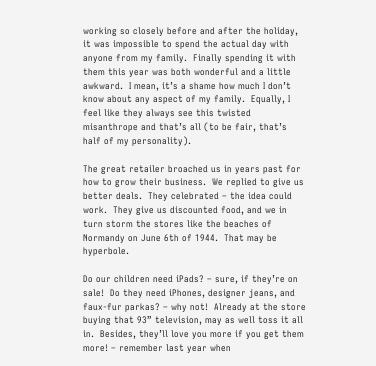working so closely before and after the holiday, it was impossible to spend the actual day with anyone from my family.  Finally spending it with them this year was both wonderful and a little awkward.  I mean, it’s a shame how much I don’t know about any aspect of my family.  Equally, I feel like they always see this twisted misanthrope and that’s all (to be fair, that’s half of my personality).

The great retailer broached us in years past for how to grow their business.  We replied to give us better deals.  They celebrated – the idea could work.  They give us discounted food, and we in turn storm the stores like the beaches of Normandy on June 6th of 1944.  That may be hyperbole.

Do our children need iPads? – sure, if they’re on sale!  Do they need iPhones, designer jeans, and faux-fur parkas? – why not!  Already at the store buying that 93” television, may as well toss it all in.  Besides, they’ll love you more if you get them more! – remember last year when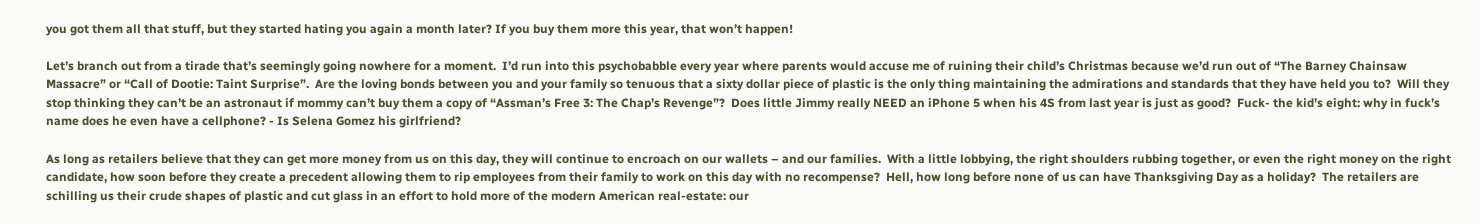you got them all that stuff, but they started hating you again a month later? If you buy them more this year, that won’t happen!

Let’s branch out from a tirade that’s seemingly going nowhere for a moment.  I’d run into this psychobabble every year where parents would accuse me of ruining their child’s Christmas because we’d run out of “The Barney Chainsaw Massacre” or “Call of Dootie: Taint Surprise”.  Are the loving bonds between you and your family so tenuous that a sixty dollar piece of plastic is the only thing maintaining the admirations and standards that they have held you to?  Will they stop thinking they can’t be an astronaut if mommy can’t buy them a copy of “Assman’s Free 3: The Chap’s Revenge”?  Does little Jimmy really NEED an iPhone 5 when his 4S from last year is just as good?  Fuck- the kid’s eight: why in fuck’s name does he even have a cellphone? - Is Selena Gomez his girlfriend?

As long as retailers believe that they can get more money from us on this day, they will continue to encroach on our wallets – and our families.  With a little lobbying, the right shoulders rubbing together, or even the right money on the right candidate, how soon before they create a precedent allowing them to rip employees from their family to work on this day with no recompense?  Hell, how long before none of us can have Thanksgiving Day as a holiday?  The retailers are schilling us their crude shapes of plastic and cut glass in an effort to hold more of the modern American real-estate: our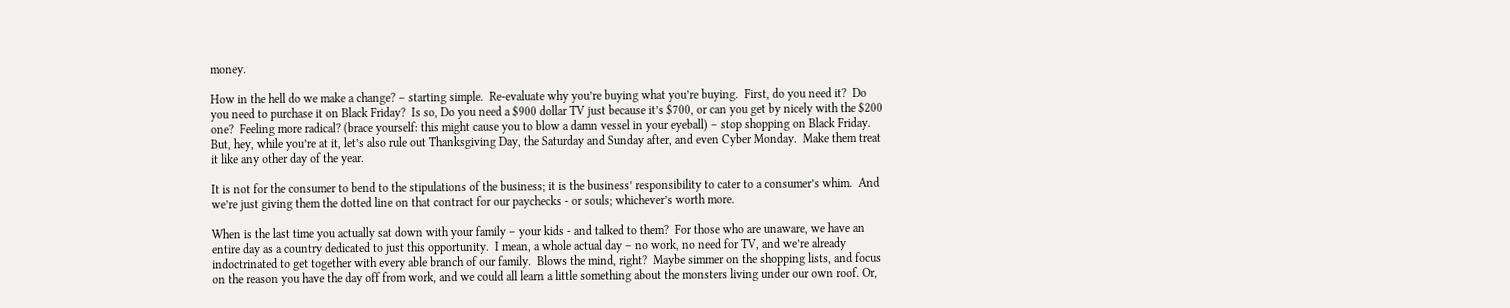money.

How in the hell do we make a change? – starting simple.  Re-evaluate why you’re buying what you’re buying.  First, do you need it?  Do you need to purchase it on Black Friday?  Is so, Do you need a $900 dollar TV just because it’s $700, or can you get by nicely with the $200 one?  Feeling more radical? (brace yourself: this might cause you to blow a damn vessel in your eyeball) – stop shopping on Black Friday.  But, hey, while you’re at it, let’s also rule out Thanksgiving Day, the Saturday and Sunday after, and even Cyber Monday.  Make them treat it like any other day of the year.

It is not for the consumer to bend to the stipulations of the business; it is the business’ responsibility to cater to a consumer’s whim.  And we’re just giving them the dotted line on that contract for our paychecks - or souls; whichever’s worth more.

When is the last time you actually sat down with your family – your kids - and talked to them?  For those who are unaware, we have an entire day as a country dedicated to just this opportunity.  I mean, a whole actual day – no work, no need for TV, and we’re already indoctrinated to get together with every able branch of our family.  Blows the mind, right?  Maybe simmer on the shopping lists, and focus on the reason you have the day off from work, and we could all learn a little something about the monsters living under our own roof. Or,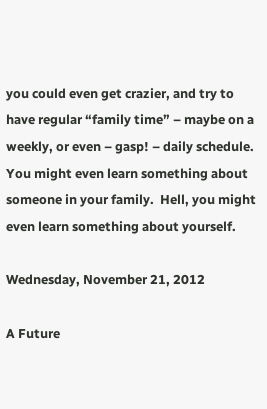you could even get crazier, and try to have regular “family time” – maybe on a weekly, or even – gasp! – daily schedule.  You might even learn something about someone in your family.  Hell, you might even learn something about yourself.

Wednesday, November 21, 2012

A Future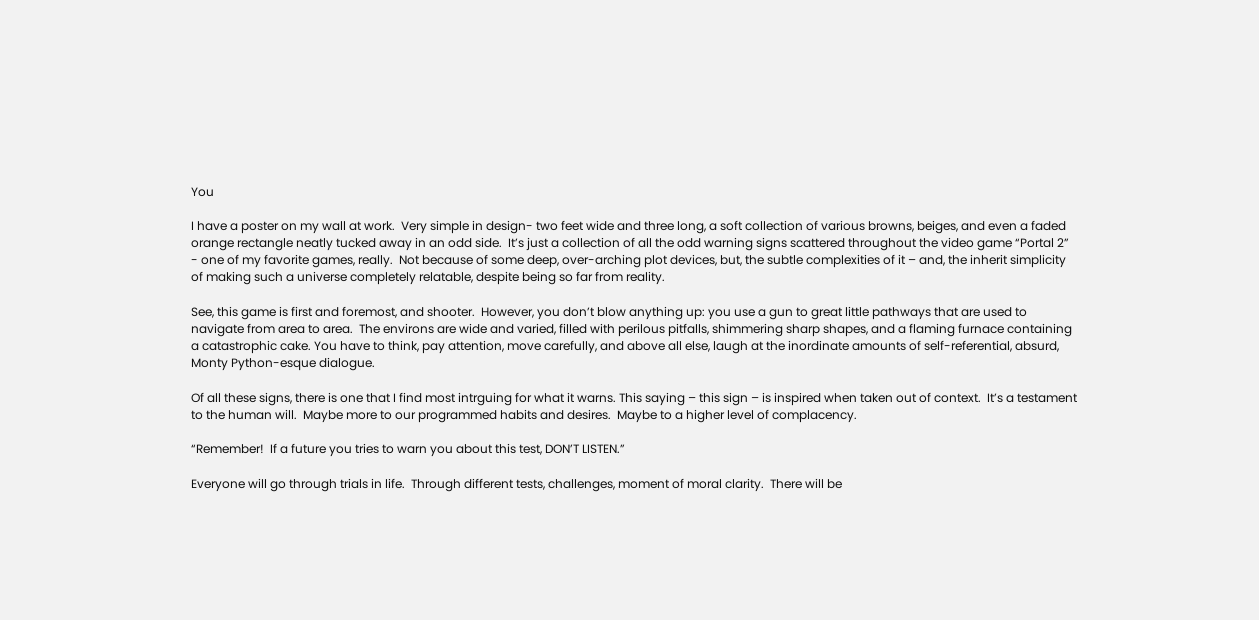You

I have a poster on my wall at work.  Very simple in design- two feet wide and three long, a soft collection of various browns, beiges, and even a faded orange rectangle neatly tucked away in an odd side.  It’s just a collection of all the odd warning signs scattered throughout the video game “Portal 2” - one of my favorite games, really.  Not because of some deep, over-arching plot devices, but, the subtle complexities of it – and, the inherit simplicity of making such a universe completely relatable, despite being so far from reality.

See, this game is first and foremost, and shooter.  However, you don’t blow anything up: you use a gun to great little pathways that are used to navigate from area to area.  The environs are wide and varied, filled with perilous pitfalls, shimmering sharp shapes, and a flaming furnace containing a catastrophic cake. You have to think, pay attention, move carefully, and above all else, laugh at the inordinate amounts of self-referential, absurd, Monty Python-esque dialogue.

Of all these signs, there is one that I find most intrguing for what it warns. This saying – this sign – is inspired when taken out of context.  It’s a testament to the human will.  Maybe more to our programmed habits and desires.  Maybe to a higher level of complacency.

“Remember!  If a future you tries to warn you about this test, DON’T LISTEN.”

Everyone will go through trials in life.  Through different tests, challenges, moment of moral clarity.  There will be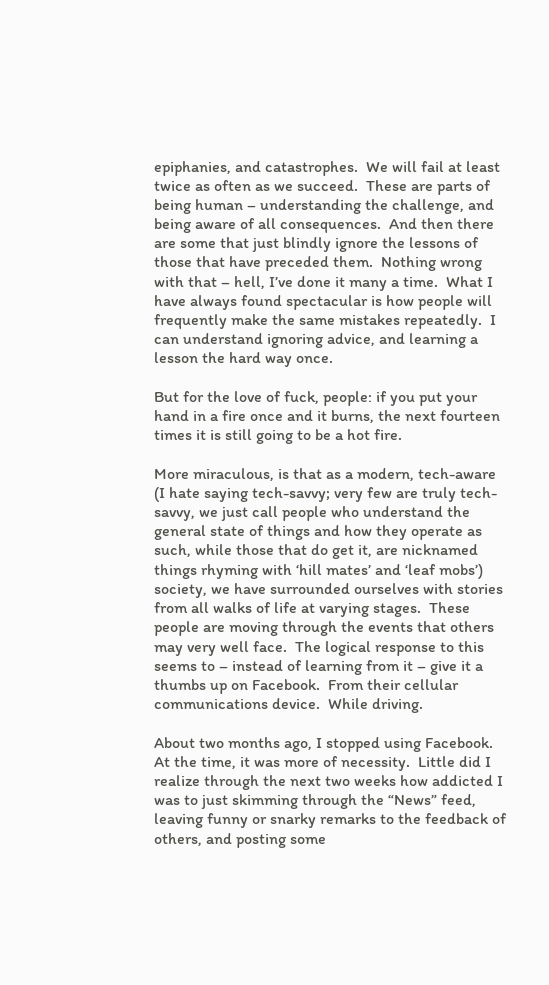epiphanies, and catastrophes.  We will fail at least twice as often as we succeed.  These are parts of being human – understanding the challenge, and being aware of all consequences.  And then there are some that just blindly ignore the lessons of those that have preceded them.  Nothing wrong with that – hell, I’ve done it many a time.  What I have always found spectacular is how people will frequently make the same mistakes repeatedly.  I can understand ignoring advice, and learning a lesson the hard way once.

But for the love of fuck, people: if you put your hand in a fire once and it burns, the next fourteen times it is still going to be a hot fire.

More miraculous, is that as a modern, tech-aware (I hate saying tech-savvy; very few are truly tech-savvy, we just call people who understand the general state of things and how they operate as such, while those that do get it, are nicknamed things rhyming with ‘hill mates’ and ‘leaf mobs’) society, we have surrounded ourselves with stories from all walks of life at varying stages.  These people are moving through the events that others may very well face.  The logical response to this seems to – instead of learning from it – give it a thumbs up on Facebook.  From their cellular communications device.  While driving.

About two months ago, I stopped using Facebook.  At the time, it was more of necessity.  Little did I realize through the next two weeks how addicted I was to just skimming through the “News” feed, leaving funny or snarky remarks to the feedback of others, and posting some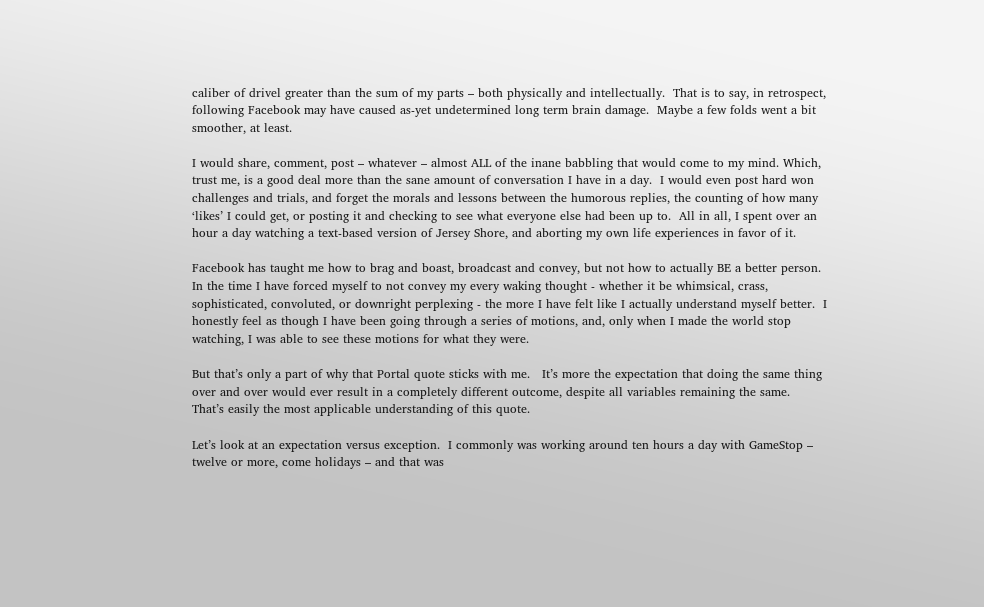caliber of drivel greater than the sum of my parts – both physically and intellectually.  That is to say, in retrospect, following Facebook may have caused as-yet undetermined long term brain damage.  Maybe a few folds went a bit smoother, at least.

I would share, comment, post – whatever – almost ALL of the inane babbling that would come to my mind. Which, trust me, is a good deal more than the sane amount of conversation I have in a day.  I would even post hard won challenges and trials, and forget the morals and lessons between the humorous replies, the counting of how many ‘likes’ I could get, or posting it and checking to see what everyone else had been up to.  All in all, I spent over an hour a day watching a text-based version of Jersey Shore, and aborting my own life experiences in favor of it.

Facebook has taught me how to brag and boast, broadcast and convey, but not how to actually BE a better person.  In the time I have forced myself to not convey my every waking thought - whether it be whimsical, crass, sophisticated, convoluted, or downright perplexing - the more I have felt like I actually understand myself better.  I honestly feel as though I have been going through a series of motions, and, only when I made the world stop watching, I was able to see these motions for what they were.

But that’s only a part of why that Portal quote sticks with me.   It’s more the expectation that doing the same thing over and over would ever result in a completely different outcome, despite all variables remaining the same.  That’s easily the most applicable understanding of this quote.

Let’s look at an expectation versus exception.  I commonly was working around ten hours a day with GameStop – twelve or more, come holidays – and that was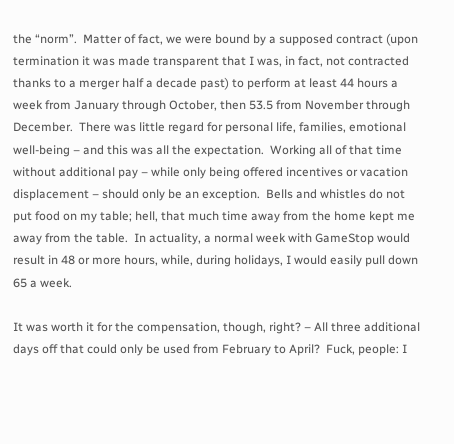the “norm”.  Matter of fact, we were bound by a supposed contract (upon termination it was made transparent that I was, in fact, not contracted thanks to a merger half a decade past) to perform at least 44 hours a week from January through October, then 53.5 from November through December.  There was little regard for personal life, families, emotional well-being – and this was all the expectation.  Working all of that time without additional pay – while only being offered incentives or vacation displacement – should only be an exception.  Bells and whistles do not put food on my table; hell, that much time away from the home kept me away from the table.  In actuality, a normal week with GameStop would result in 48 or more hours, while, during holidays, I would easily pull down 65 a week.

It was worth it for the compensation, though, right? – All three additional days off that could only be used from February to April?  Fuck, people: I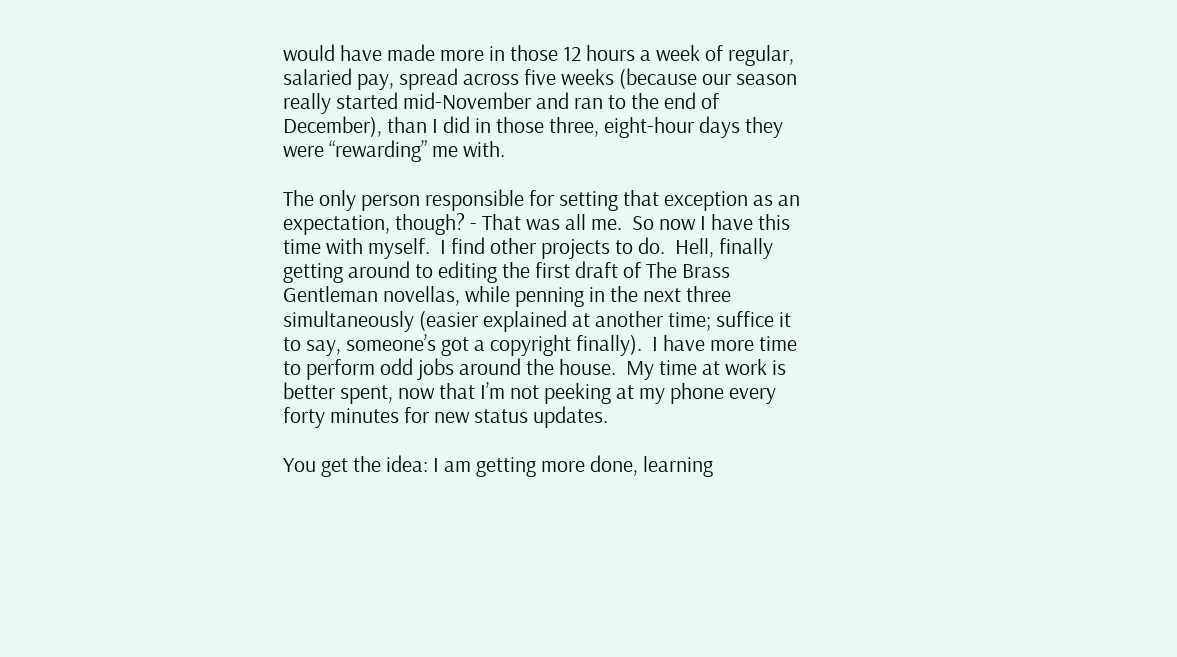would have made more in those 12 hours a week of regular, salaried pay, spread across five weeks (because our season really started mid-November and ran to the end of December), than I did in those three, eight-hour days they were “rewarding” me with.

The only person responsible for setting that exception as an expectation, though? - That was all me.  So now I have this time with myself.  I find other projects to do.  Hell, finally getting around to editing the first draft of The Brass Gentleman novellas, while penning in the next three simultaneously (easier explained at another time; suffice it to say, someone’s got a copyright finally).  I have more time to perform odd jobs around the house.  My time at work is better spent, now that I’m not peeking at my phone every forty minutes for new status updates.

You get the idea: I am getting more done, learning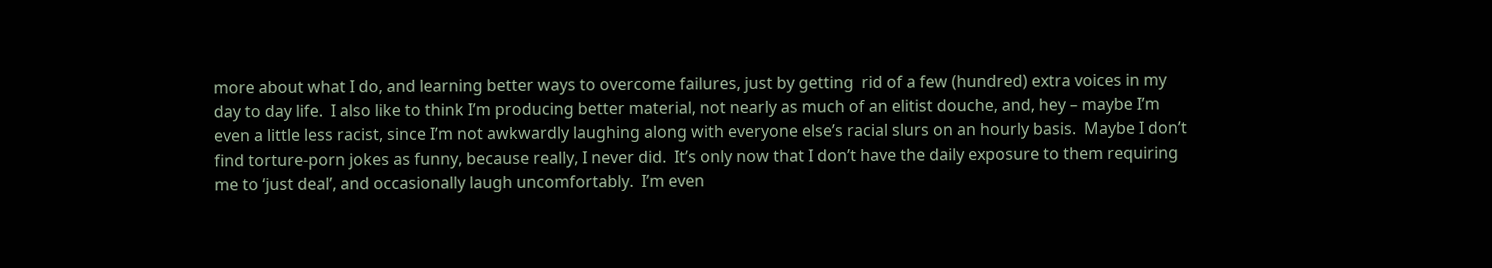more about what I do, and learning better ways to overcome failures, just by getting  rid of a few (hundred) extra voices in my day to day life.  I also like to think I’m producing better material, not nearly as much of an elitist douche, and, hey – maybe I’m even a little less racist, since I’m not awkwardly laughing along with everyone else’s racial slurs on an hourly basis.  Maybe I don’t find torture-porn jokes as funny, because really, I never did.  It’s only now that I don’t have the daily exposure to them requiring me to ‘just deal’, and occasionally laugh uncomfortably.  I’m even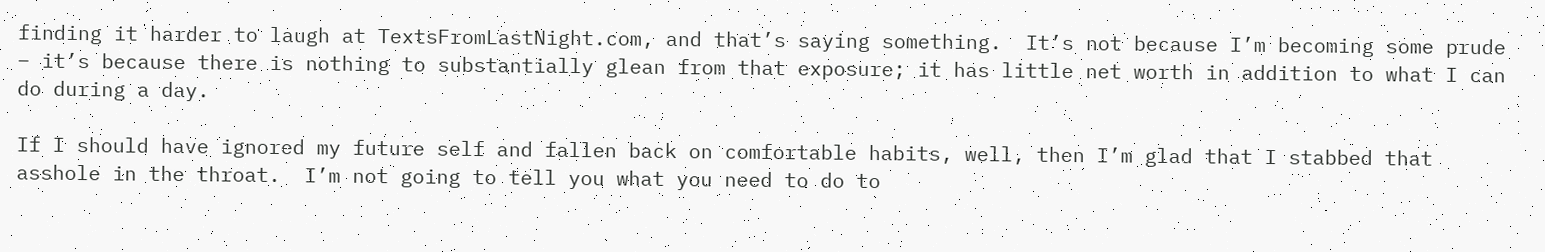finding it harder to laugh at TextsFromLastNight.com, and that’s saying something.  It’s not because I’m becoming some prude – it’s because there is nothing to substantially glean from that exposure; it has little net worth in addition to what I can do during a day.

If I should have ignored my future self and fallen back on comfortable habits, well, then I’m glad that I stabbed that asshole in the throat.  I’m not going to tell you what you need to do to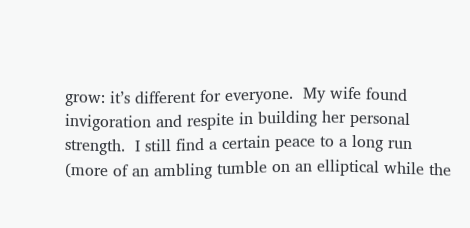grow: it’s different for everyone.  My wife found invigoration and respite in building her personal strength.  I still find a certain peace to a long run (more of an ambling tumble on an elliptical while the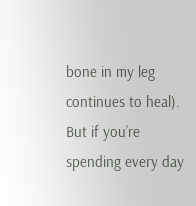bone in my leg continues to heal).  But if you’re spending every day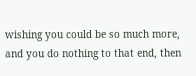wishing you could be so much more, and you do nothing to that end, then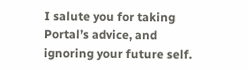I salute you for taking Portal’s advice, and ignoring your future self.